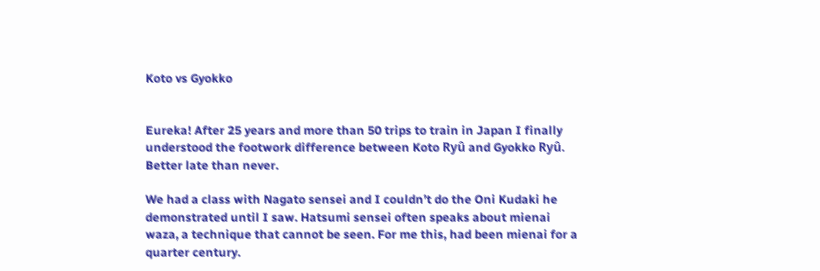Koto vs Gyokko


Eureka! After 25 years and more than 50 trips to train in Japan I finally understood the footwork difference between Koto Ryû and Gyokko Ryû. Better late than never.

We had a class with Nagato sensei and I couldn’t do the Oni Kudaki he demonstrated until I saw. Hatsumi sensei often speaks about mienai waza, a technique that cannot be seen. For me this, had been mienai for a quarter century.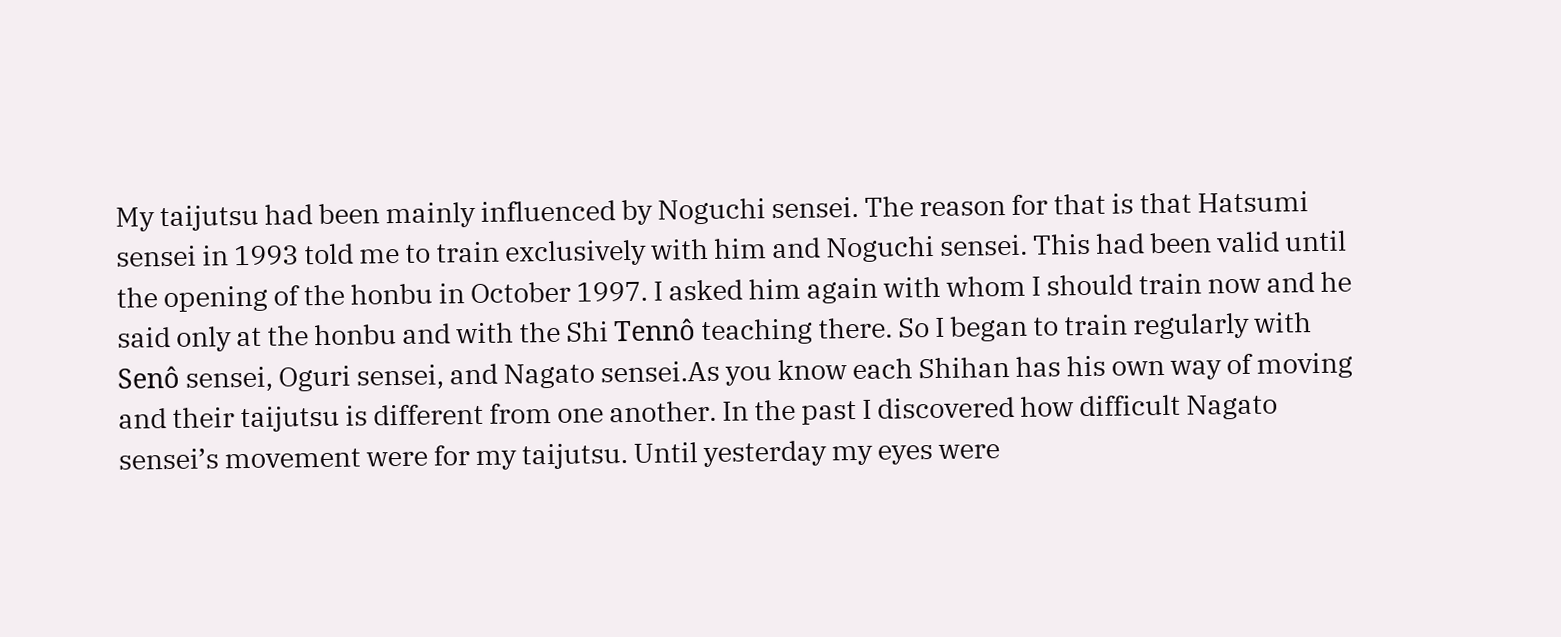My taijutsu had been mainly influenced by Noguchi sensei. The reason for that is that Hatsumi sensei in 1993 told me to train exclusively with him and Noguchi sensei. This had been valid until the opening of the honbu in October 1997. I asked him again with whom I should train now and he said only at the honbu and with the Shi Tennô teaching there. So I began to train regularly with Senô sensei, Oguri sensei, and Nagato sensei.As you know each Shihan has his own way of moving and their taijutsu is different from one another. In the past I discovered how difficult Nagato sensei’s movement were for my taijutsu. Until yesterday my eyes were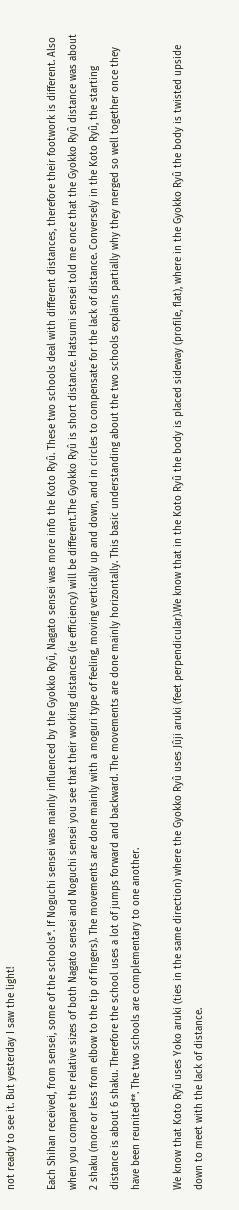not ready to see it. But yesterday I saw the light!

Each Shihan received, from sensei, some of the schools*. If Noguchi sensei was mainly influenced by the Gyokko Ryû, Nagato sensei was more info the Koto Ryû. These two schools deal with different distances, therefore their footwork is different. Also when you compare the relative sizes of both Nagato sensei and Noguchi sensei you see that their working distances (ie efficiency) will be different.The Gyokko Ryû is short distance. Hatsumi sensei told me once that the Gyokko Ryû distance was about 2 shaku (more or less from elbow to the tip of fingers). The movements are done mainly with a moguri type of feeling, moving vertically up and down, and in circles to compensate for the lack of distance. Conversely in the Koto Ryû, the starting distance is about 6 shaku. Therefore the school uses a lot of jumps forward and backward. The movements are done mainly horizontally. This basic understanding about the two schools explains partially why they merged so well together once they have been reunited**. The two schools are complementary to one another.

We know that Koto Ryû uses Yoko aruki (ties in the same direction) where the Gyokko Ryû uses Jûji aruki (feet perpendicular).We know that in the Koto Ryû the body is placed sideway (profile, flat), where in the Gyokko Ryû the body is twisted upside down to meet with the lack of distance.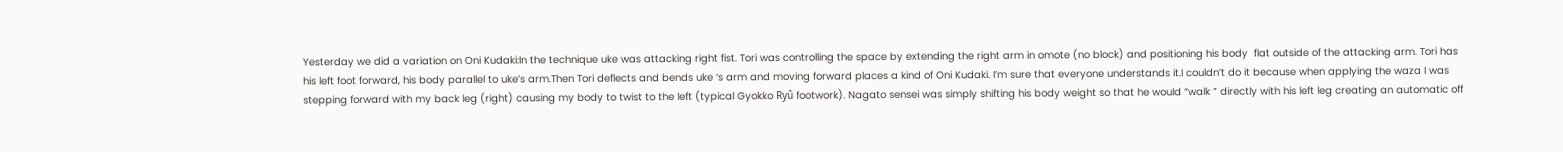Yesterday we did a variation on Oni Kudaki:In the technique uke was attacking right fist. Tori was controlling the space by extending the right arm in omote (no block) and positioning his body  flat outside of the attacking arm. Tori has his left foot forward, his body parallel to uke’s arm.Then Tori deflects and bends uke ‘s arm and moving forward places a kind of Oni Kudaki. I’m sure that everyone understands it.I couldn’t do it because when applying the waza I was stepping forward with my back leg (right) causing my body to twist to the left (typical Gyokko Ryû footwork). Nagato sensei was simply shifting his body weight so that he would “walk ” directly with his left leg creating an automatic off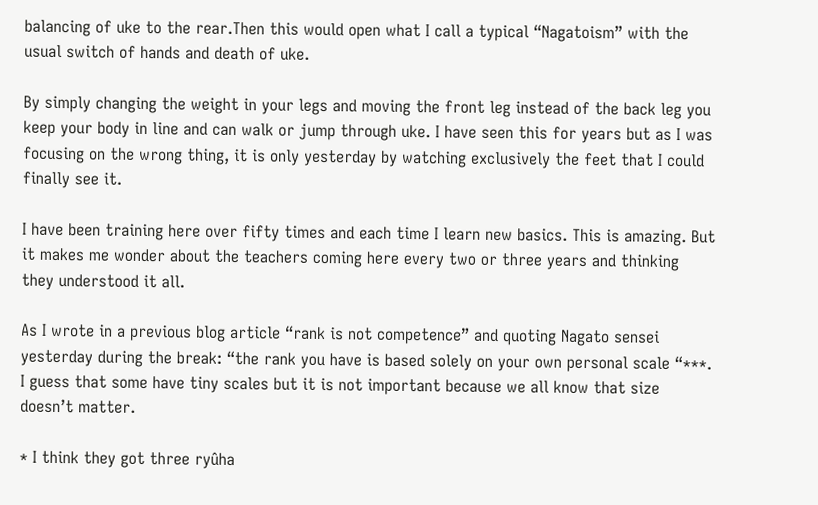balancing of uke to the rear.Then this would open what I call a typical “Nagatoism” with the usual switch of hands and death of uke.

By simply changing the weight in your legs and moving the front leg instead of the back leg you keep your body in line and can walk or jump through uke. I have seen this for years but as I was focusing on the wrong thing, it is only yesterday by watching exclusively the feet that I could finally see it.

I have been training here over fifty times and each time I learn new basics. This is amazing. But it makes me wonder about the teachers coming here every two or three years and thinking they understood it all.

As I wrote in a previous blog article “rank is not competence” and quoting Nagato sensei yesterday during the break: “the rank you have is based solely on your own personal scale “***. I guess that some have tiny scales but it is not important because we all know that size doesn’t matter.

* I think they got three ryûha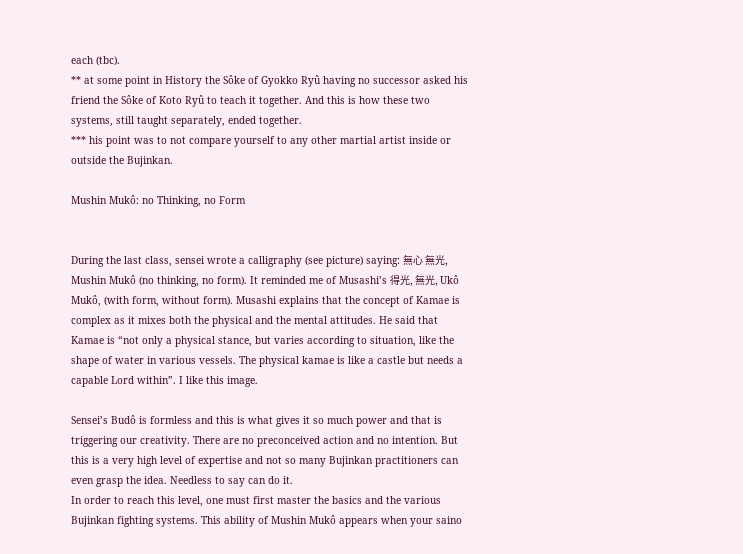each (tbc).
** at some point in History the Sôke of Gyokko Ryû having no successor asked his friend the Sôke of Koto Ryû to teach it together. And this is how these two systems, still taught separately, ended together.
*** his point was to not compare yourself to any other martial artist inside or outside the Bujinkan.

Mushin Mukô: no Thinking, no Form


During the last class, sensei wrote a calligraphy (see picture) saying: 無心 無光, Mushin Mukô (no thinking, no form). It reminded me of Musashi’s 得光, 無光, Ukô Mukô, (with form, without form). Musashi explains that the concept of Kamae is complex as it mixes both the physical and the mental attitudes. He said that Kamae is “not only a physical stance, but varies according to situation, like the shape of water in various vessels. The physical kamae is like a castle but needs a capable Lord within”. I like this image.

Sensei’s Budô is formless and this is what gives it so much power and that is triggering our creativity. There are no preconceived action and no intention. But this is a very high level of expertise and not so many Bujinkan practitioners can even grasp the idea. Needless to say can do it.
In order to reach this level, one must first master the basics and the various Bujinkan fighting systems. This ability of Mushin Mukô appears when your saino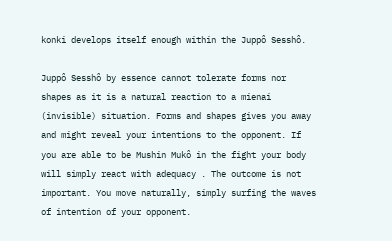konki develops itself enough within the Juppô Sesshô.

Juppô Sesshô by essence cannot tolerate forms nor shapes as it is a natural reaction to a mienai (invisible) situation. Forms and shapes gives you away and might reveal your intentions to the opponent. If you are able to be Mushin Mukô in the fight your body will simply react with adequacy . The outcome is not important. You move naturally, simply surfing the waves of intention of your opponent.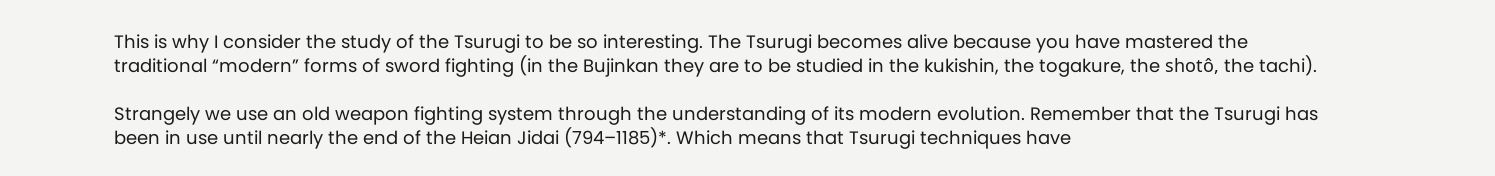This is why I consider the study of the Tsurugi to be so interesting. The Tsurugi becomes alive because you have mastered the traditional “modern” forms of sword fighting (in the Bujinkan they are to be studied in the kukishin, the togakure, the shotô, the tachi).

Strangely we use an old weapon fighting system through the understanding of its modern evolution. Remember that the Tsurugi has been in use until nearly the end of the Heian Jidai (794–1185)*. Which means that Tsurugi techniques have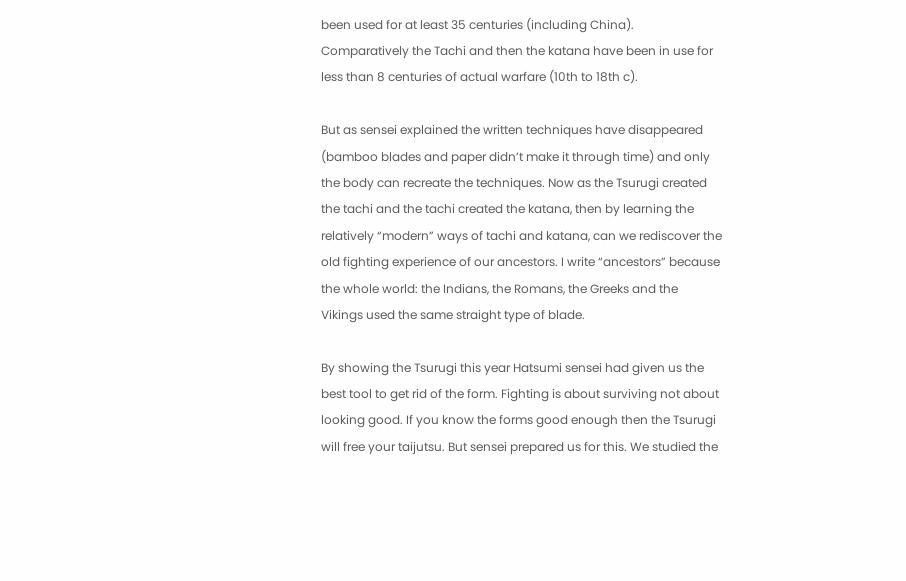been used for at least 35 centuries (including China). Comparatively the Tachi and then the katana have been in use for less than 8 centuries of actual warfare (10th to 18th c).

But as sensei explained the written techniques have disappeared (bamboo blades and paper didn’t make it through time) and only the body can recreate the techniques. Now as the Tsurugi created the tachi and the tachi created the katana, then by learning the relatively “modern” ways of tachi and katana, can we rediscover the old fighting experience of our ancestors. I write “ancestors” because the whole world: the Indians, the Romans, the Greeks and the Vikings used the same straight type of blade.

By showing the Tsurugi this year Hatsumi sensei had given us the best tool to get rid of the form. Fighting is about surviving not about looking good. If you know the forms good enough then the Tsurugi will free your taijutsu. But sensei prepared us for this. We studied the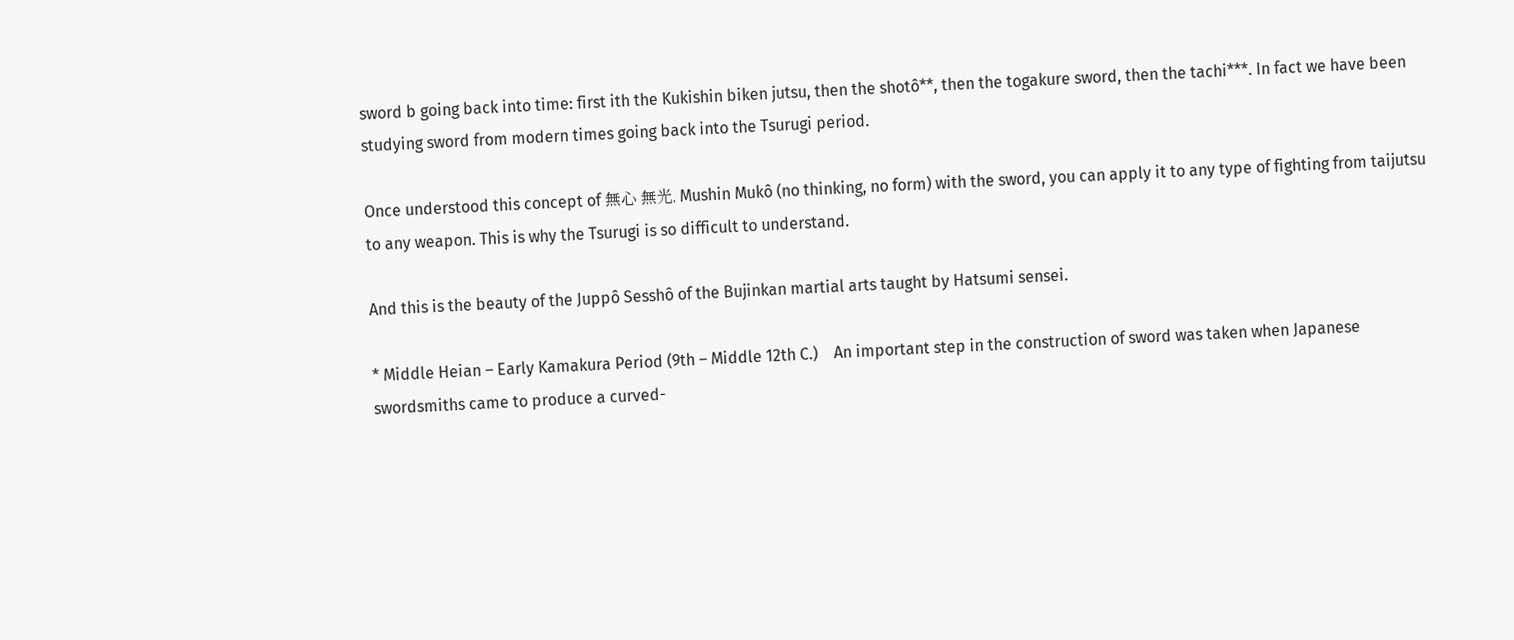sword b going back into time: first ith the Kukishin biken jutsu, then the shotô**, then the togakure sword, then the tachi***. In fact we have been studying sword from modern times going back into the Tsurugi period.

Once understood this concept of 無心 無光, Mushin Mukô (no thinking, no form) with the sword, you can apply it to any type of fighting from taijutsu to any weapon. This is why the Tsurugi is so difficult to understand.

And this is the beauty of the Juppô Sesshô of the Bujinkan martial arts taught by Hatsumi sensei.

* Middle Heian – Early Kamakura Period (9th – Middle 12th C.)    An important step in the construction of sword was taken when Japanese swordsmiths came to produce a curved-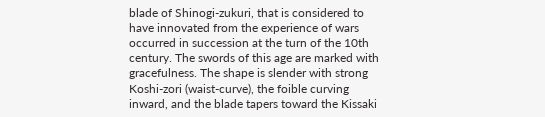blade of Shinogi-zukuri, that is considered to have innovated from the experience of wars occurred in succession at the turn of the 10th century. The swords of this age are marked with gracefulness. The shape is slender with strong Koshi-zori (waist-curve), the foible curving inward, and the blade tapers toward the Kissaki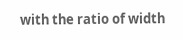with the ratio of width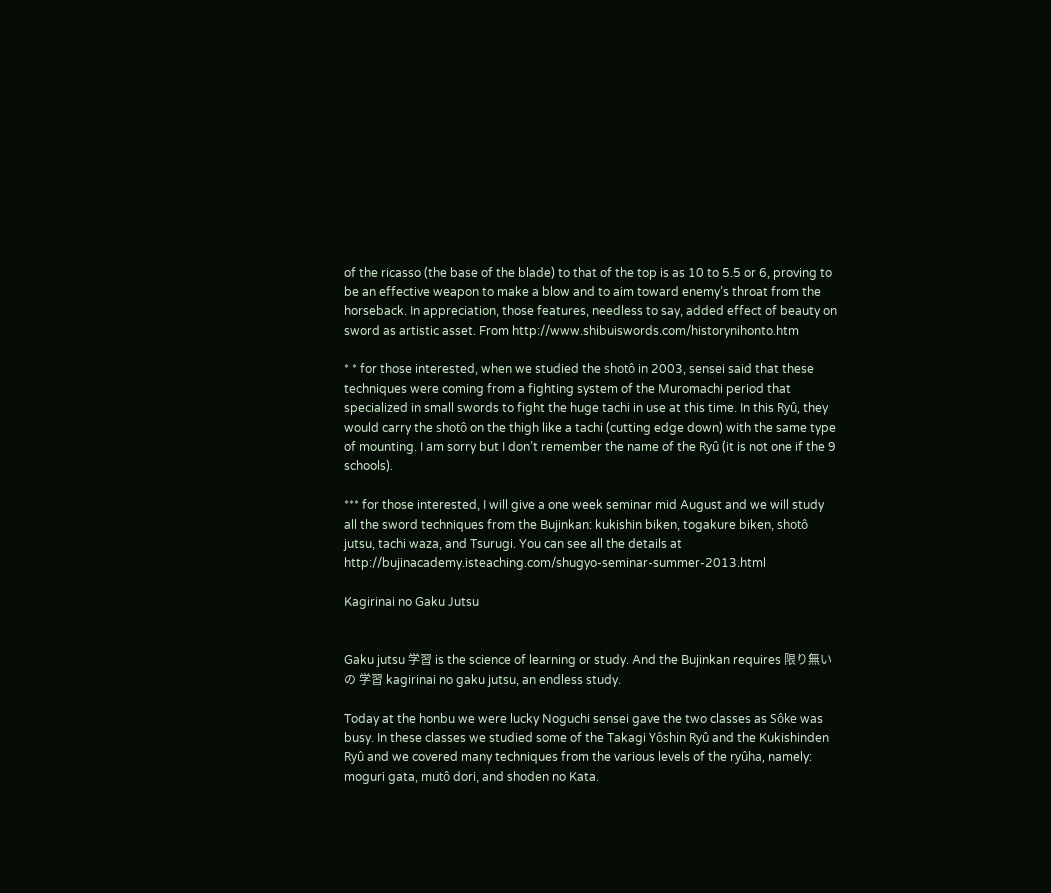of the ricasso (the base of the blade) to that of the top is as 10 to 5.5 or 6, proving to be an effective weapon to make a blow and to aim toward enemy’s throat from the horseback. In appreciation, those features, needless to say, added effect of beauty on sword as artistic asset. From http://www.shibuiswords.com/historynihonto.htm

* * for those interested, when we studied the shotô in 2003, sensei said that these techniques were coming from a fighting system of the Muromachi period that specialized in small swords to fight the huge tachi in use at this time. In this Ryû, they would carry the shotô on the thigh like a tachi (cutting edge down) with the same type of mounting. I am sorry but I don’t remember the name of the Ryû (it is not one if the 9 schools).

*** for those interested, I will give a one week seminar mid August and we will study all the sword techniques from the Bujinkan: kukishin biken, togakure biken, shotô jutsu, tachi waza, and Tsurugi. You can see all the details at http://bujinacademy.isteaching.com/shugyo-seminar-summer-2013.html

Kagirinai no Gaku Jutsu


Gaku jutsu 学習 is the science of learning or study. And the Bujinkan requires 限り無い の 学習 kagirinai no gaku jutsu, an endless study.

Today at the honbu we were lucky Noguchi sensei gave the two classes as Sôke was busy. In these classes we studied some of the Takagi Yôshin Ryû and the Kukishinden Ryû and we covered many techniques from the various levels of the ryûha, namely: moguri gata, mutô dori, and shoden no Kata.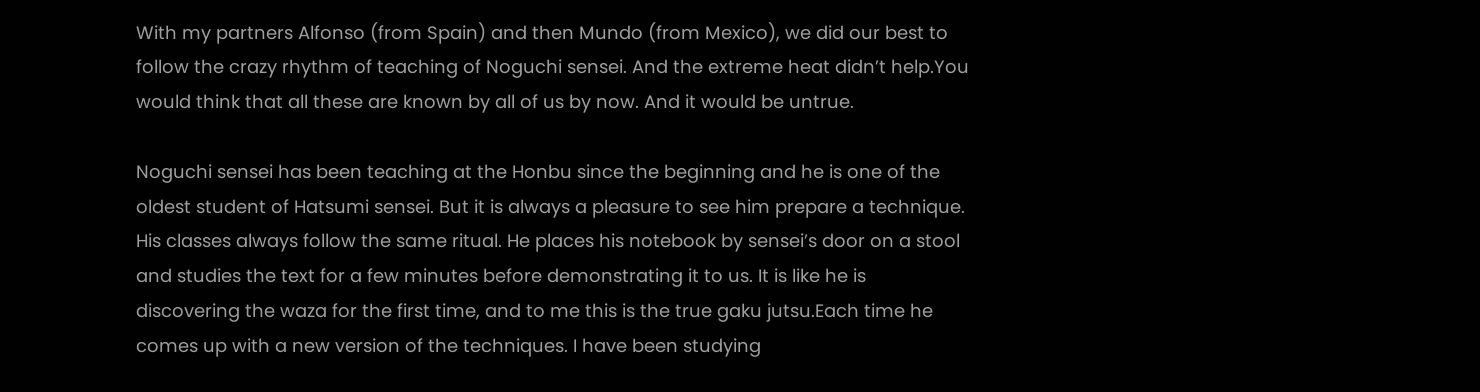With my partners Alfonso (from Spain) and then Mundo (from Mexico), we did our best to follow the crazy rhythm of teaching of Noguchi sensei. And the extreme heat didn’t help.You would think that all these are known by all of us by now. And it would be untrue.

Noguchi sensei has been teaching at the Honbu since the beginning and he is one of the oldest student of Hatsumi sensei. But it is always a pleasure to see him prepare a technique. His classes always follow the same ritual. He places his notebook by sensei’s door on a stool and studies the text for a few minutes before demonstrating it to us. It is like he is discovering the waza for the first time, and to me this is the true gaku jutsu.Each time he comes up with a new version of the techniques. I have been studying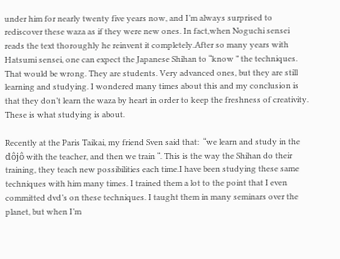under him for nearly twenty five years now, and I’m always surprised to rediscover these waza as if they were new ones. In fact,when Noguchi sensei reads the text thoroughly he reinvent it completely.After so many years with Hatsumi sensei, one can expect the Japanese Shihan to “know ” the techniques. That would be wrong. They are students. Very advanced ones, but they are still learning and studying. I wondered many times about this and my conclusion is that they don’t learn the waza by heart in order to keep the freshness of creativity. These is what studying is about.

Recently at the Paris Taikai, my friend Sven said that:  “we learn and study in the dôjô with the teacher, and then we train “. This is the way the Shihan do their training, they teach new possibilities each time.I have been studying these same techniques with him many times. I trained them a lot to the point that I even committed dvd’s on these techniques. I taught them in many seminars over the planet, but when I’m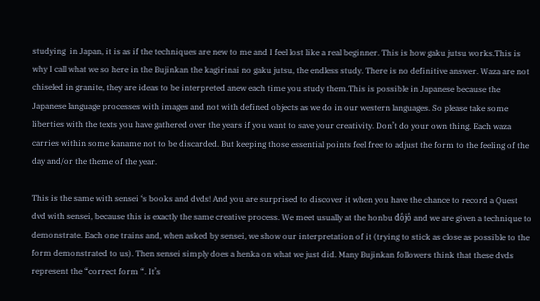studying  in Japan, it is as if the techniques are new to me and I feel lost like a real beginner. This is how gaku jutsu works.This is why I call what we so here in the Bujinkan the kagirinai no gaku jutsu, the endless study. There is no definitive answer. Waza are not chiseled in granite, they are ideas to be interpreted anew each time you study them.This is possible in Japanese because the Japanese language processes with images and not with defined objects as we do in our western languages. So please take some liberties with the texts you have gathered over the years if you want to save your creativity. Don’t do your own thing. Each waza carries within some kaname not to be discarded. But keeping those essential points feel free to adjust the form to the feeling of the day and/or the theme of the year.

This is the same with sensei ‘s books and dvds! And you are surprised to discover it when you have the chance to record a Quest dvd with sensei, because this is exactly the same creative process. We meet usually at the honbu dôjô and we are given a technique to demonstrate. Each one trains and, when asked by sensei, we show our interpretation of it (trying to stick as close as possible to the form demonstrated to us). Then sensei simply does a henka on what we just did. Many Bujinkan followers think that these dvds represent the “correct form “. It’s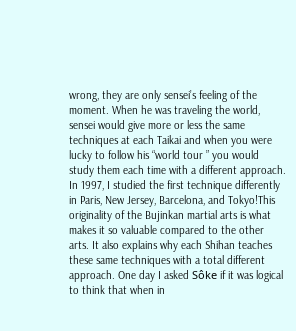wrong, they are only sensei’s feeling of the moment. When he was traveling the world, sensei would give more or less the same techniques at each Taikai and when you were lucky to follow his “world tour ” you would study them each time with a different approach. In 1997, I studied the first technique differently in Paris, New Jersey, Barcelona, and Tokyo!This originality of the Bujinkan martial arts is what makes it so valuable compared to the other arts. It also explains why each Shihan teaches these same techniques with a total different approach. One day I asked Sôke if it was logical to think that when in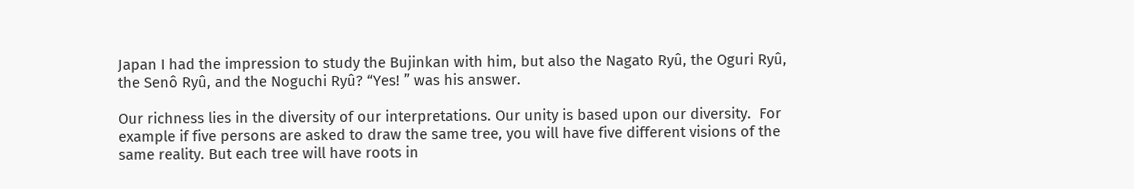Japan I had the impression to study the Bujinkan with him, but also the Nagato Ryû, the Oguri Ryû, the Senô Ryû, and the Noguchi Ryû? “Yes! ” was his answer.

Our richness lies in the diversity of our interpretations. Our unity is based upon our diversity.  For example if five persons are asked to draw the same tree, you will have five different visions of the same reality. But each tree will have roots in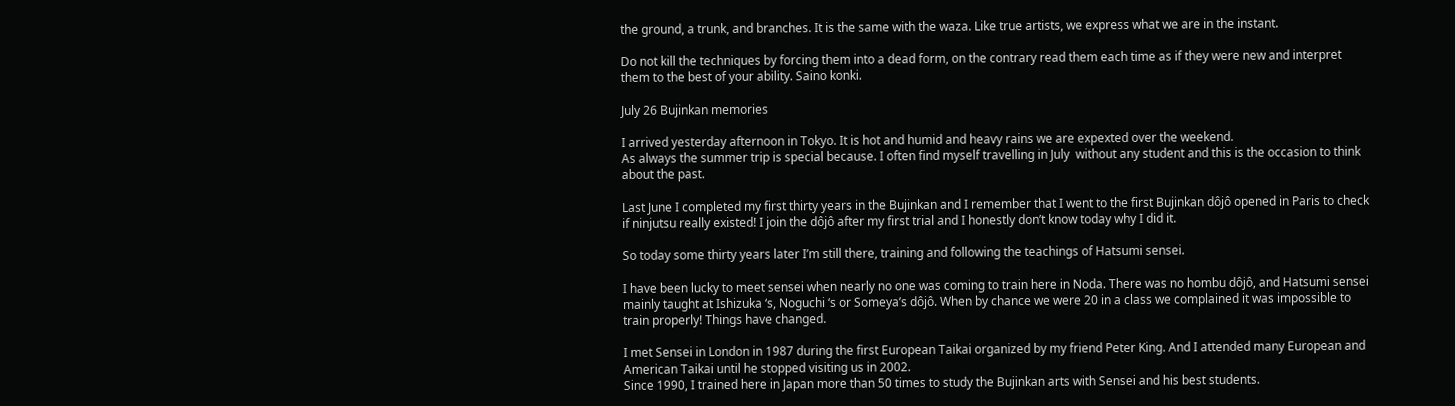the ground, a trunk, and branches. It is the same with the waza. Like true artists, we express what we are in the instant.

Do not kill the techniques by forcing them into a dead form, on the contrary read them each time as if they were new and interpret them to the best of your ability. Saino konki.

July 26 Bujinkan memories

I arrived yesterday afternoon in Tokyo. It is hot and humid and heavy rains we are expexted over the weekend.
As always the summer trip is special because. I often find myself travelling in July  without any student and this is the occasion to think about the past.

Last June I completed my first thirty years in the Bujinkan and I remember that I went to the first Bujinkan dôjô opened in Paris to check if ninjutsu really existed! I join the dôjô after my first trial and I honestly don’t know today why I did it.

So today some thirty years later I’m still there, training and following the teachings of Hatsumi sensei.

I have been lucky to meet sensei when nearly no one was coming to train here in Noda. There was no hombu dôjô, and Hatsumi sensei mainly taught at Ishizuka ‘s, Noguchi ‘s or Someya’s dôjô. When by chance we were 20 in a class we complained it was impossible to train properly! Things have changed.

I met Sensei in London in 1987 during the first European Taikai organized by my friend Peter King. And I attended many European and American Taikai until he stopped visiting us in 2002.
Since 1990, I trained here in Japan more than 50 times to study the Bujinkan arts with Sensei and his best students.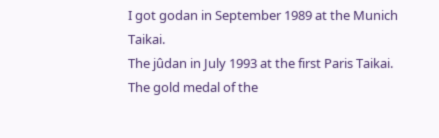I got godan in September 1989 at the Munich Taikai.
The jûdan in July 1993 at the first Paris Taikai.
The gold medal of the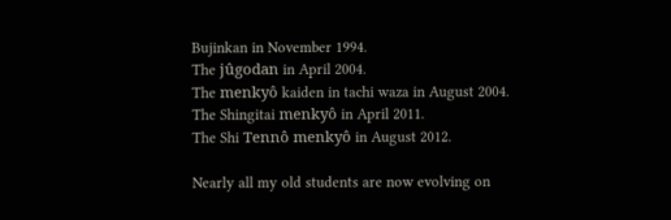Bujinkan in November 1994.
The jûgodan in April 2004.
The menkyô kaiden in tachi waza in August 2004.
The Shingitai menkyô in April 2011.
The Shi Tennô menkyô in August 2012.

Nearly all my old students are now evolving on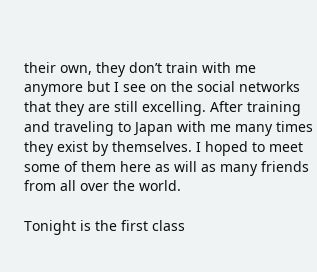their own, they don’t train with me anymore but I see on the social networks that they are still excelling. After training and traveling to Japan with me many times they exist by themselves. I hoped to meet some of them here as will as many friends from all over the world.

Tonight is the first class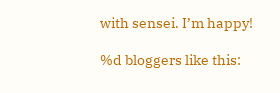with sensei. I’m happy!

%d bloggers like this: